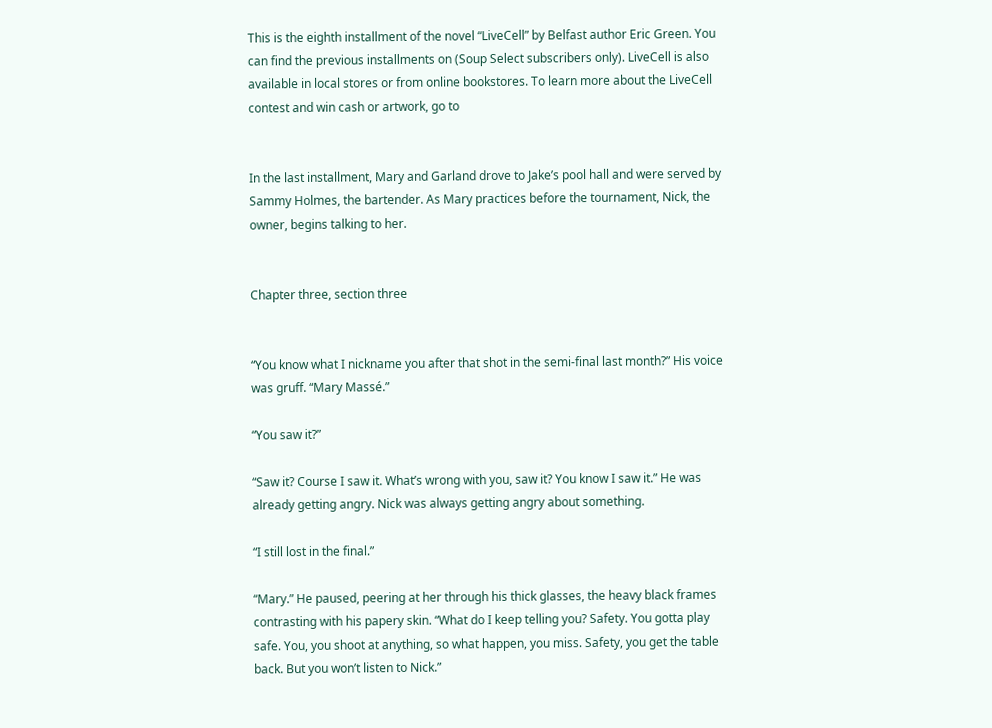This is the eighth installment of the novel “LiveCell” by Belfast author Eric Green. You can find the previous installments on (Soup Select subscribers only). LiveCell is also available in local stores or from online bookstores. To learn more about the LiveCell contest and win cash or artwork, go to


In the last installment, Mary and Garland drove to Jake’s pool hall and were served by Sammy Holmes, the bartender. As Mary practices before the tournament, Nick, the owner, begins talking to her.


Chapter three, section three


“You know what I nickname you after that shot in the semi-final last month?” His voice was gruff. “Mary Massé.”

“You saw it?”

“Saw it? Course I saw it. What’s wrong with you, saw it? You know I saw it.” He was already getting angry. Nick was always getting angry about something.

“I still lost in the final.”

“Mary.” He paused, peering at her through his thick glasses, the heavy black frames contrasting with his papery skin. “What do I keep telling you? Safety. You gotta play safe. You, you shoot at anything, so what happen, you miss. Safety, you get the table back. But you won’t listen to Nick.”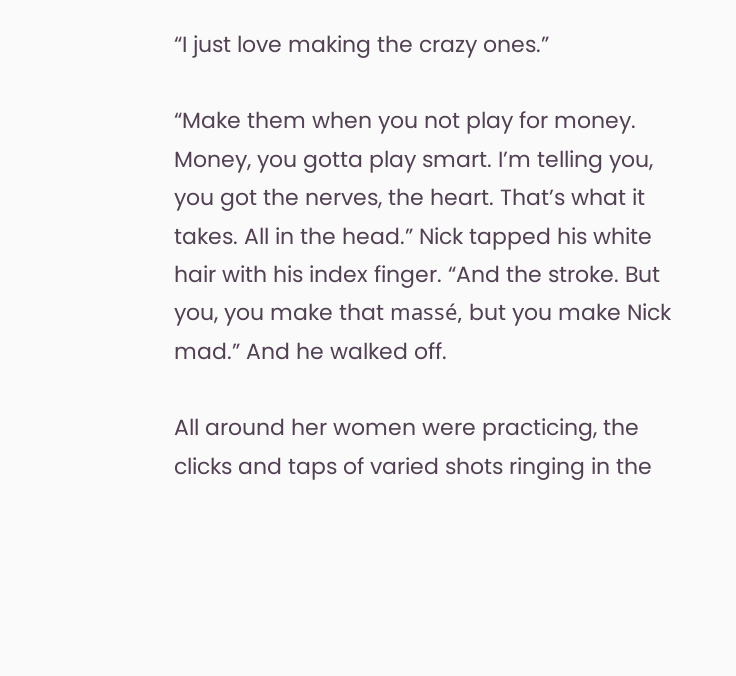“I just love making the crazy ones.”

“Make them when you not play for money. Money, you gotta play smart. I’m telling you, you got the nerves, the heart. That’s what it takes. All in the head.” Nick tapped his white hair with his index finger. “And the stroke. But you, you make that massé, but you make Nick mad.” And he walked off.

All around her women were practicing, the clicks and taps of varied shots ringing in the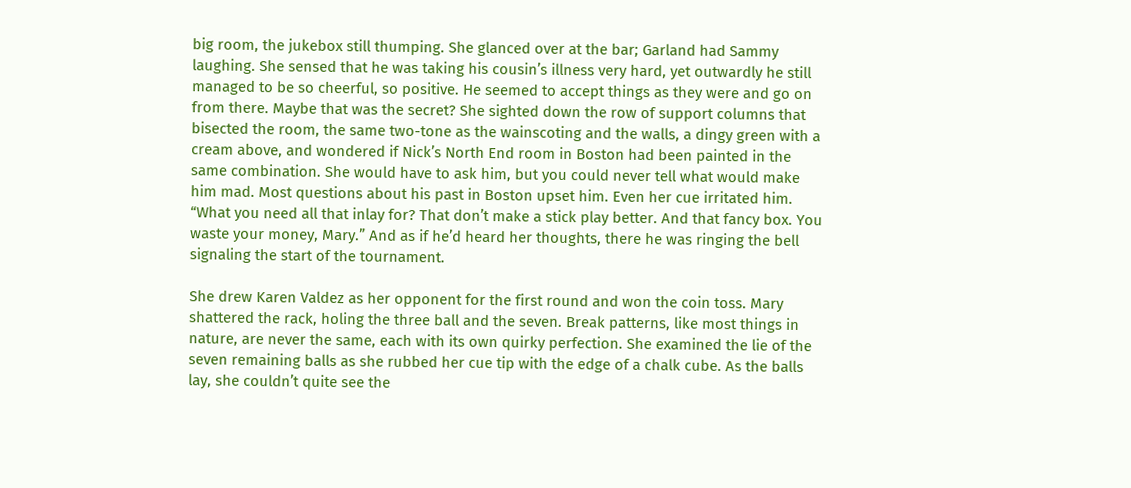big room, the jukebox still thumping. She glanced over at the bar; Garland had Sammy laughing. She sensed that he was taking his cousin’s illness very hard, yet outwardly he still managed to be so cheerful, so positive. He seemed to accept things as they were and go on from there. Maybe that was the secret? She sighted down the row of support columns that bisected the room, the same two-tone as the wainscoting and the walls, a dingy green with a cream above, and wondered if Nick’s North End room in Boston had been painted in the same combination. She would have to ask him, but you could never tell what would make him mad. Most questions about his past in Boston upset him. Even her cue irritated him. “What you need all that inlay for? That don’t make a stick play better. And that fancy box. You waste your money, Mary.” And as if he’d heard her thoughts, there he was ringing the bell signaling the start of the tournament.

She drew Karen Valdez as her opponent for the first round and won the coin toss. Mary shattered the rack, holing the three ball and the seven. Break patterns, like most things in nature, are never the same, each with its own quirky perfection. She examined the lie of the seven remaining balls as she rubbed her cue tip with the edge of a chalk cube. As the balls lay, she couldn’t quite see the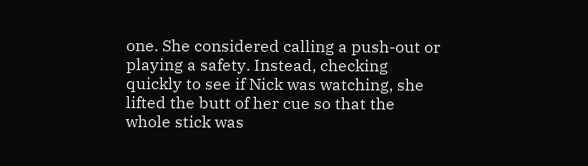one. She considered calling a push-out or playing a safety. Instead, checking quickly to see if Nick was watching, she lifted the butt of her cue so that the whole stick was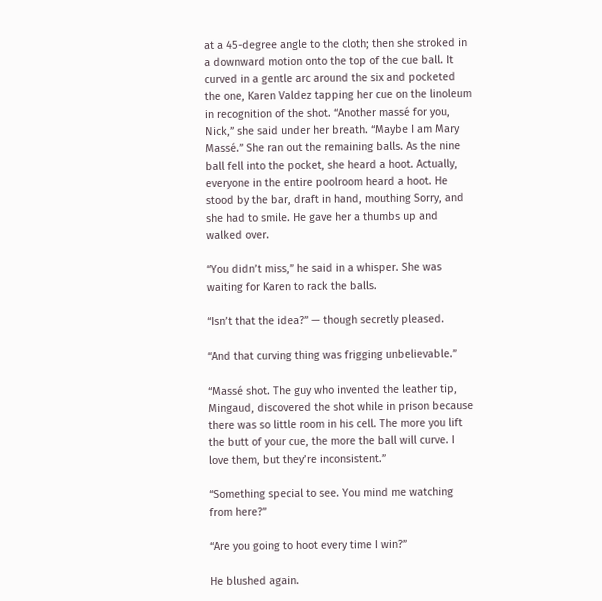at a 45-degree angle to the cloth; then she stroked in a downward motion onto the top of the cue ball. It curved in a gentle arc around the six and pocketed the one, Karen Valdez tapping her cue on the linoleum in recognition of the shot. “Another massé for you, Nick,” she said under her breath. “Maybe I am Mary Massé.” She ran out the remaining balls. As the nine ball fell into the pocket, she heard a hoot. Actually, everyone in the entire poolroom heard a hoot. He stood by the bar, draft in hand, mouthing Sorry, and she had to smile. He gave her a thumbs up and walked over.

“You didn’t miss,” he said in a whisper. She was waiting for Karen to rack the balls.

“Isn’t that the idea?” — though secretly pleased.

“And that curving thing was frigging unbelievable.”

“Massé shot. The guy who invented the leather tip, Mingaud, discovered the shot while in prison because there was so little room in his cell. The more you lift the butt of your cue, the more the ball will curve. I love them, but they’re inconsistent.”

“Something special to see. You mind me watching from here?”

“Are you going to hoot every time I win?”

He blushed again.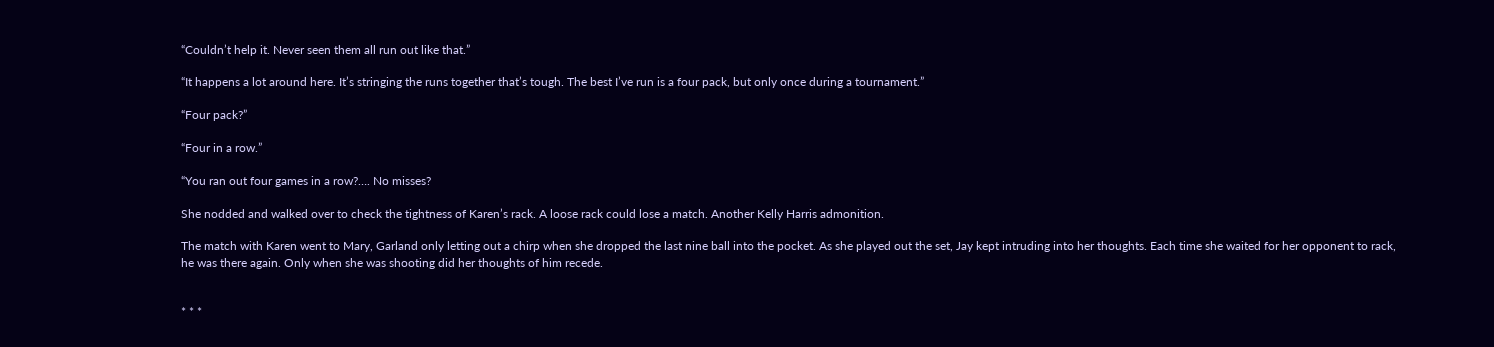“Couldn’t help it. Never seen them all run out like that.”

“It happens a lot around here. It’s stringing the runs together that’s tough. The best I’ve run is a four pack, but only once during a tournament.”

“Four pack?”

“Four in a row.”

“You ran out four games in a row?…. No misses?

She nodded and walked over to check the tightness of Karen’s rack. A loose rack could lose a match. Another Kelly Harris admonition.

The match with Karen went to Mary, Garland only letting out a chirp when she dropped the last nine ball into the pocket. As she played out the set, Jay kept intruding into her thoughts. Each time she waited for her opponent to rack, he was there again. Only when she was shooting did her thoughts of him recede.


* * *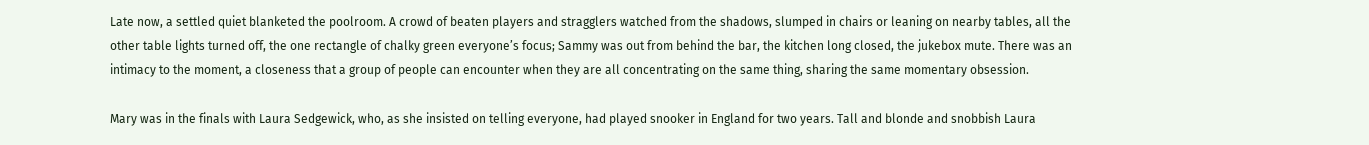Late now, a settled quiet blanketed the poolroom. A crowd of beaten players and stragglers watched from the shadows, slumped in chairs or leaning on nearby tables, all the other table lights turned off, the one rectangle of chalky green everyone’s focus; Sammy was out from behind the bar, the kitchen long closed, the jukebox mute. There was an intimacy to the moment, a closeness that a group of people can encounter when they are all concentrating on the same thing, sharing the same momentary obsession.

Mary was in the finals with Laura Sedgewick, who, as she insisted on telling everyone, had played snooker in England for two years. Tall and blonde and snobbish Laura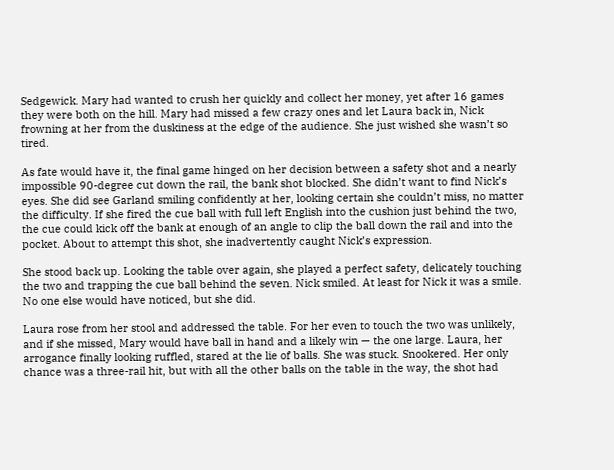Sedgewick. Mary had wanted to crush her quickly and collect her money, yet after 16 games they were both on the hill. Mary had missed a few crazy ones and let Laura back in, Nick frowning at her from the duskiness at the edge of the audience. She just wished she wasn’t so tired.

As fate would have it, the final game hinged on her decision between a safety shot and a nearly impossible 90-degree cut down the rail, the bank shot blocked. She didn’t want to find Nick’s eyes. She did see Garland smiling confidently at her, looking certain she couldn’t miss, no matter the difficulty. If she fired the cue ball with full left English into the cushion just behind the two, the cue could kick off the bank at enough of an angle to clip the ball down the rail and into the pocket. About to attempt this shot, she inadvertently caught Nick’s expression.

She stood back up. Looking the table over again, she played a perfect safety, delicately touching the two and trapping the cue ball behind the seven. Nick smiled. At least for Nick it was a smile. No one else would have noticed, but she did.

Laura rose from her stool and addressed the table. For her even to touch the two was unlikely, and if she missed, Mary would have ball in hand and a likely win — the one large. Laura, her arrogance finally looking ruffled, stared at the lie of balls. She was stuck. Snookered. Her only chance was a three-rail hit, but with all the other balls on the table in the way, the shot had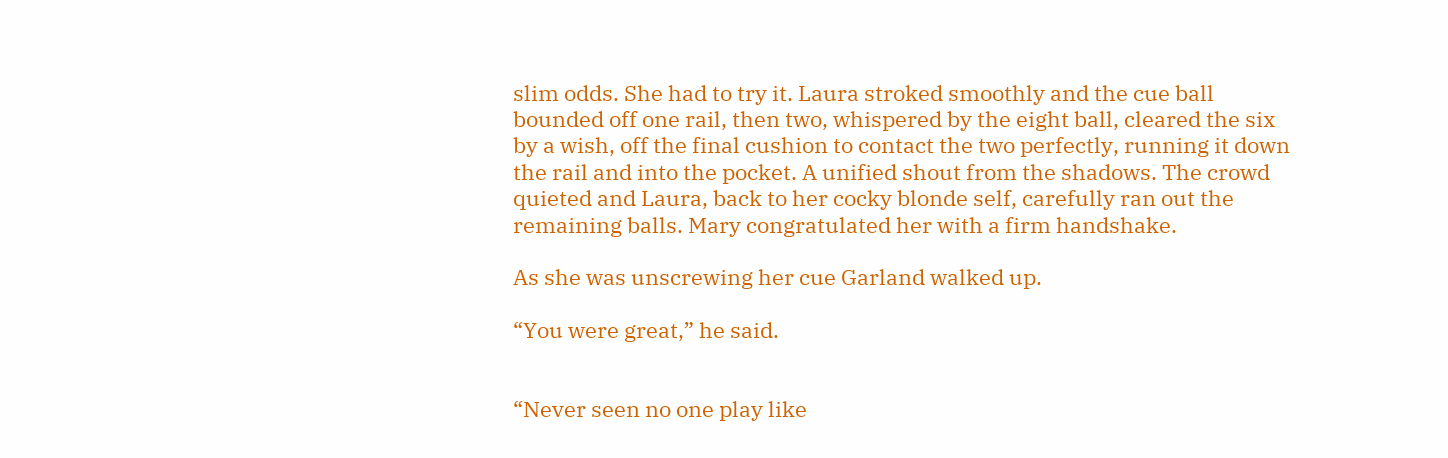slim odds. She had to try it. Laura stroked smoothly and the cue ball bounded off one rail, then two, whispered by the eight ball, cleared the six by a wish, off the final cushion to contact the two perfectly, running it down the rail and into the pocket. A unified shout from the shadows. The crowd quieted and Laura, back to her cocky blonde self, carefully ran out the remaining balls. Mary congratulated her with a firm handshake.

As she was unscrewing her cue Garland walked up.

“You were great,” he said.


“Never seen no one play like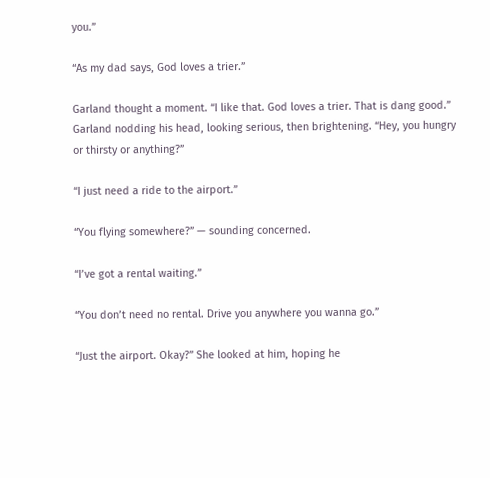you.”

“As my dad says, God loves a trier.”

Garland thought a moment. “I like that. God loves a trier. That is dang good.” Garland nodding his head, looking serious, then brightening. “Hey, you hungry or thirsty or anything?”

“I just need a ride to the airport.”

“You flying somewhere?” — sounding concerned.

“I’ve got a rental waiting.”

“You don’t need no rental. Drive you anywhere you wanna go.”

“Just the airport. Okay?” She looked at him, hoping he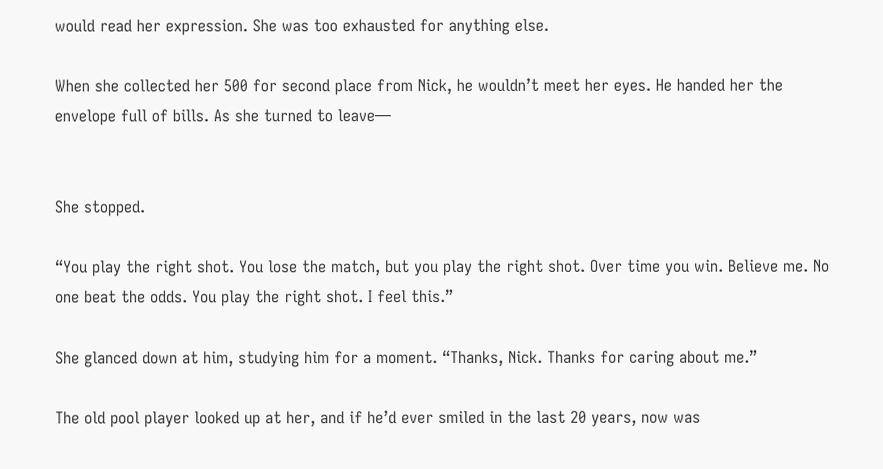would read her expression. She was too exhausted for anything else.

When she collected her 500 for second place from Nick, he wouldn’t meet her eyes. He handed her the envelope full of bills. As she turned to leave—


She stopped.

“You play the right shot. You lose the match, but you play the right shot. Over time you win. Believe me. No one beat the odds. You play the right shot. I feel this.”

She glanced down at him, studying him for a moment. “Thanks, Nick. Thanks for caring about me.”

The old pool player looked up at her, and if he’d ever smiled in the last 20 years, now was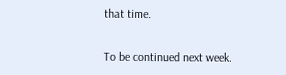that time.


To be continued next week.